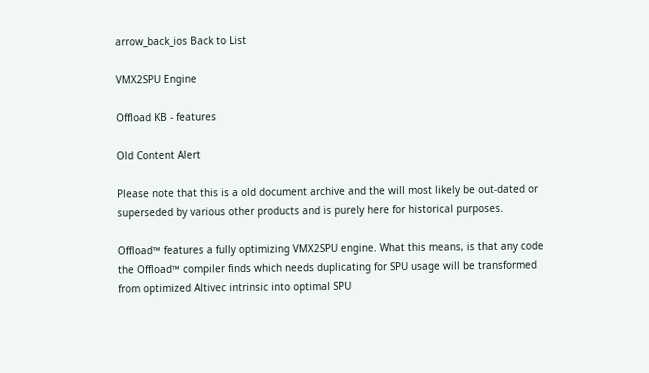arrow_back_ios Back to List

VMX2SPU Engine

Offload KB - features

Old Content Alert

Please note that this is a old document archive and the will most likely be out-dated or superseded by various other products and is purely here for historical purposes.

Offload™ features a fully optimizing VMX2SPU engine. What this means, is that any code the Offload™ compiler finds which needs duplicating for SPU usage will be transformed from optimized Altivec intrinsic into optimal SPU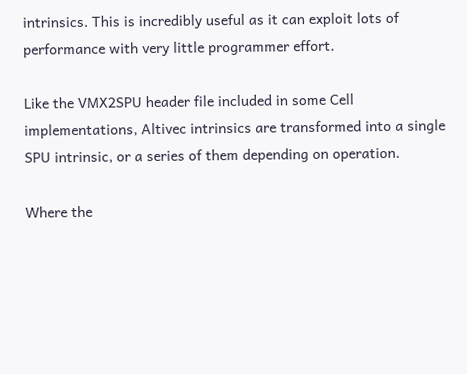intrinsics. This is incredibly useful as it can exploit lots of performance with very little programmer effort.

Like the VMX2SPU header file included in some Cell implementations, Altivec intrinsics are transformed into a single SPU intrinsic, or a series of them depending on operation.

Where the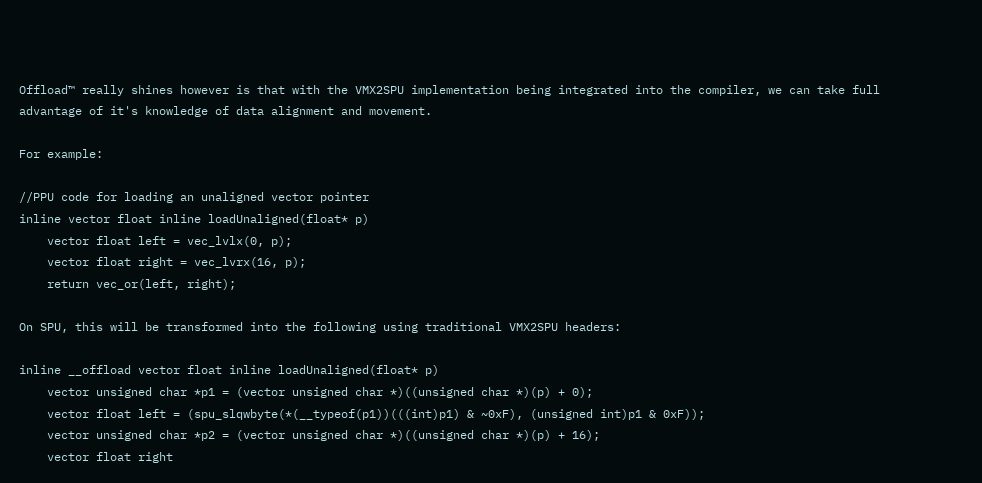Offload™ really shines however is that with the VMX2SPU implementation being integrated into the compiler, we can take full advantage of it's knowledge of data alignment and movement.

For example:

//PPU code for loading an unaligned vector pointer
inline vector float inline loadUnaligned(float* p)
    vector float left = vec_lvlx(0, p);
    vector float right = vec_lvrx(16, p);
    return vec_or(left, right);

On SPU, this will be transformed into the following using traditional VMX2SPU headers:

inline __offload vector float inline loadUnaligned(float* p)
    vector unsigned char *p1 = (vector unsigned char *)((unsigned char *)(p) + 0);
    vector float left = (spu_slqwbyte(*(__typeof(p1))(((int)p1) & ~0xF), (unsigned int)p1 & 0xF));
    vector unsigned char *p2 = (vector unsigned char *)((unsigned char *)(p) + 16);
    vector float right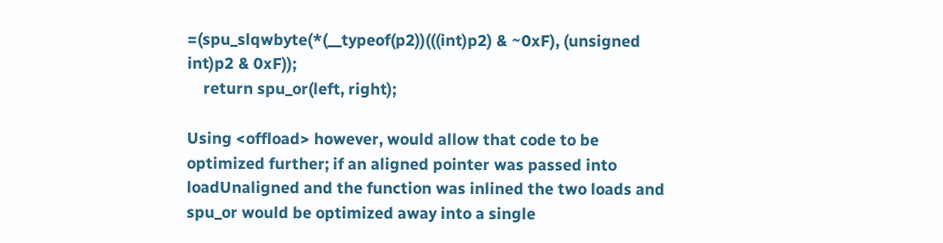=(spu_slqwbyte(*(__typeof(p2))(((int)p2) & ~0xF), (unsigned int)p2 & 0xF));
    return spu_or(left, right);

Using <offload> however, would allow that code to be optimized further; if an aligned pointer was passed into loadUnaligned and the function was inlined the two loads and spu_or would be optimized away into a single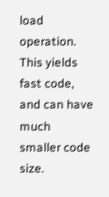load operation. This yields fast code, and can have much smaller code size.